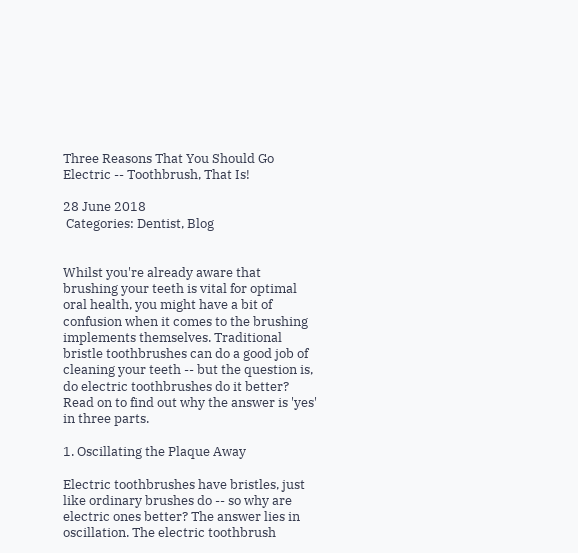Three Reasons That You Should Go Electric -- Toothbrush, That Is!

28 June 2018
 Categories: Dentist, Blog


Whilst you're already aware that brushing your teeth is vital for optimal oral health, you might have a bit of confusion when it comes to the brushing implements themselves. Traditional bristle toothbrushes can do a good job of cleaning your teeth -- but the question is, do electric toothbrushes do it better? Read on to find out why the answer is 'yes' in three parts.

1. Oscillating the Plaque Away

Electric toothbrushes have bristles, just like ordinary brushes do -- so why are electric ones better? The answer lies in oscillation. The electric toothbrush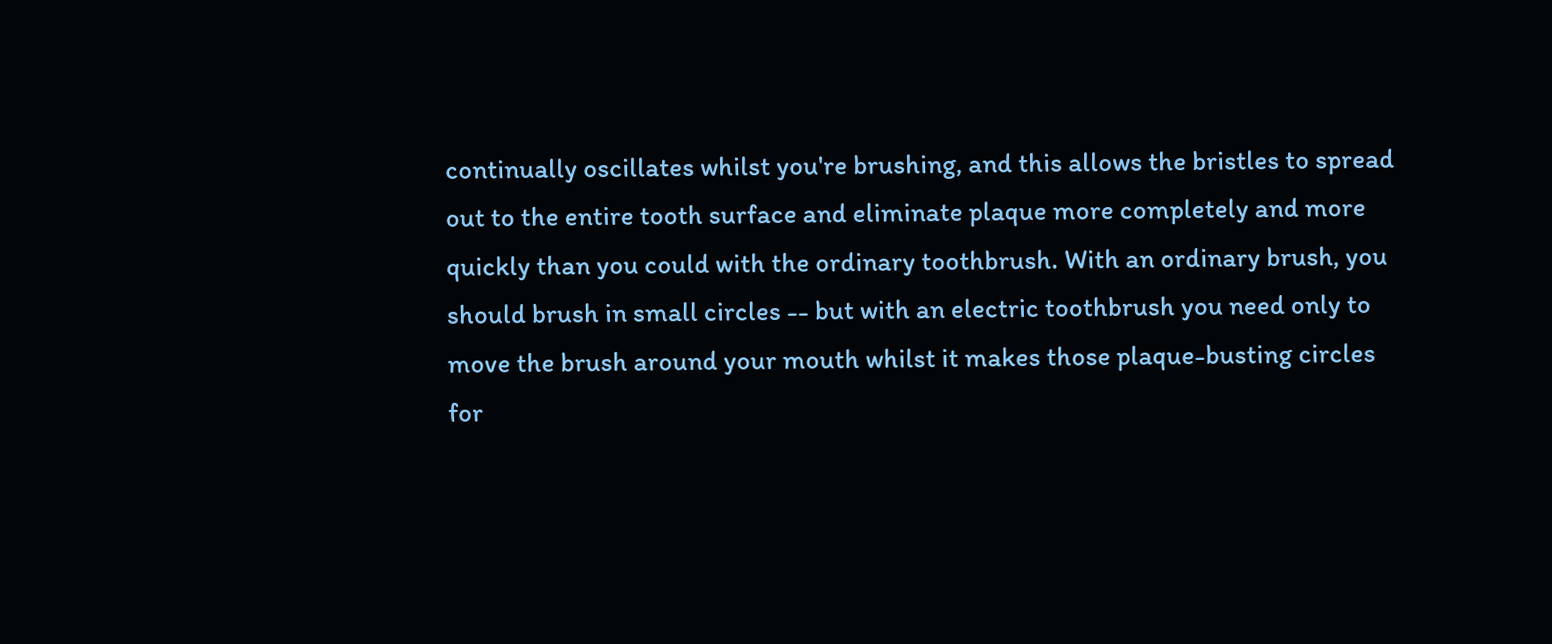continually oscillates whilst you're brushing, and this allows the bristles to spread out to the entire tooth surface and eliminate plaque more completely and more quickly than you could with the ordinary toothbrush. With an ordinary brush, you should brush in small circles -- but with an electric toothbrush you need only to move the brush around your mouth whilst it makes those plaque-busting circles for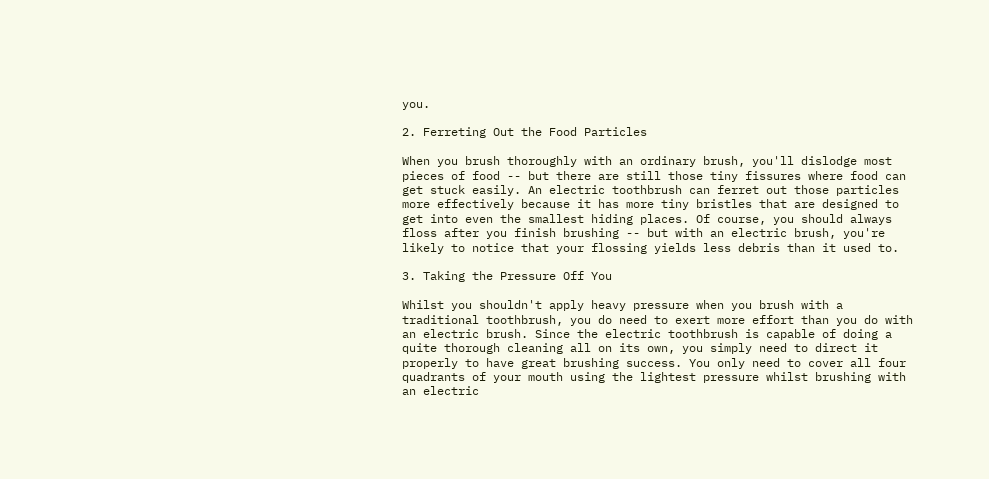you.

2. Ferreting Out the Food Particles

When you brush thoroughly with an ordinary brush, you'll dislodge most pieces of food -- but there are still those tiny fissures where food can get stuck easily. An electric toothbrush can ferret out those particles more effectively because it has more tiny bristles that are designed to get into even the smallest hiding places. Of course, you should always floss after you finish brushing -- but with an electric brush, you're likely to notice that your flossing yields less debris than it used to.

3. Taking the Pressure Off You

Whilst you shouldn't apply heavy pressure when you brush with a traditional toothbrush, you do need to exert more effort than you do with an electric brush. Since the electric toothbrush is capable of doing a quite thorough cleaning all on its own, you simply need to direct it properly to have great brushing success. You only need to cover all four quadrants of your mouth using the lightest pressure whilst brushing with an electric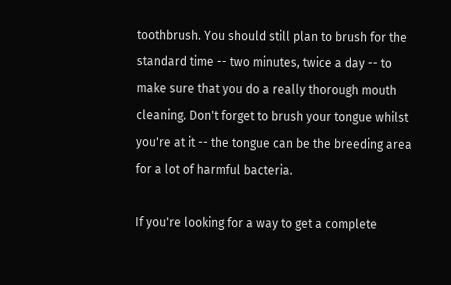toothbrush. You should still plan to brush for the standard time -- two minutes, twice a day -- to make sure that you do a really thorough mouth cleaning. Don't forget to brush your tongue whilst you're at it -- the tongue can be the breeding area for a lot of harmful bacteria.

If you're looking for a way to get a complete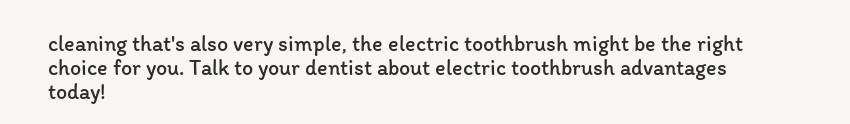cleaning that's also very simple, the electric toothbrush might be the right choice for you. Talk to your dentist about electric toothbrush advantages today!